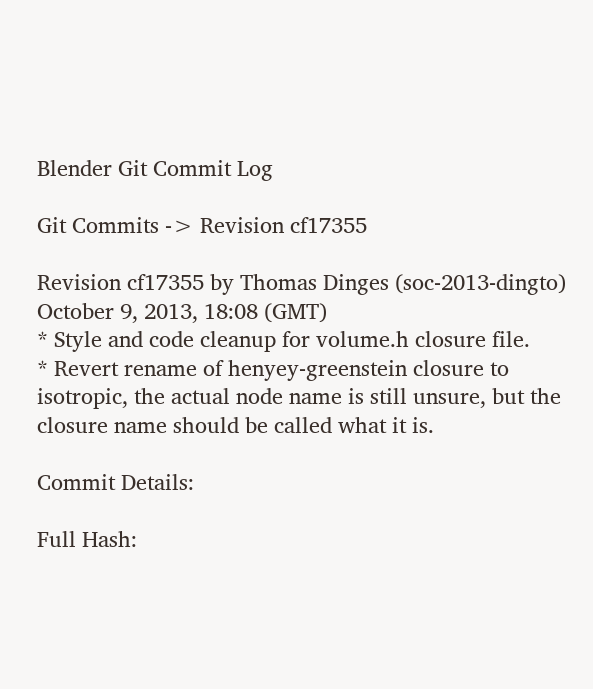Blender Git Commit Log

Git Commits -> Revision cf17355

Revision cf17355 by Thomas Dinges (soc-2013-dingto)
October 9, 2013, 18:08 (GMT)
* Style and code cleanup for volume.h closure file.
* Revert rename of henyey-greenstein closure to isotropic, the actual node name is still unsure, but the closure name should be called what it is.

Commit Details:

Full Hash: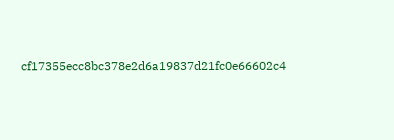cf17355ecc8bc378e2d6a19837d21fc0e66602c4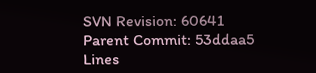SVN Revision: 60641
Parent Commit: 53ddaa5
Lines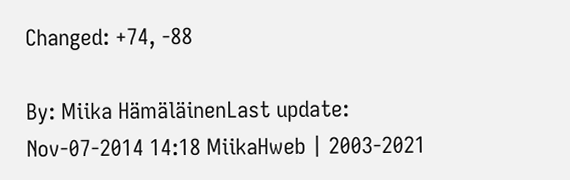Changed: +74, -88

By: Miika HämäläinenLast update: Nov-07-2014 14:18 MiikaHweb | 2003-2021